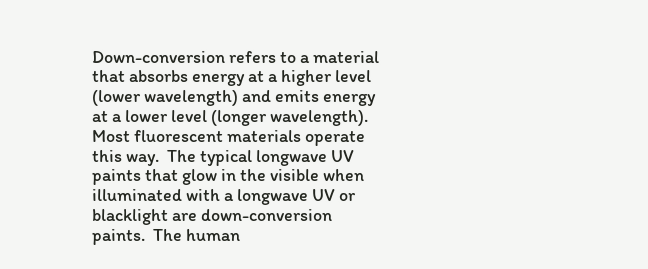Down-conversion refers to a material that absorbs energy at a higher level (lower wavelength) and emits energy at a lower level (longer wavelength).  Most fluorescent materials operate this way.  The typical longwave UV paints that glow in the visible when illuminated with a longwave UV or blacklight are down-conversion paints.  The human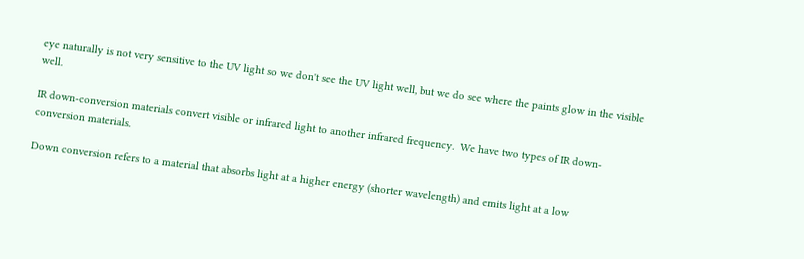eye naturally is not very sensitive to the UV light so we don't see the UV light well, but we do see where the paints glow in the visible well.

IR down-conversion materials convert visible or infrared light to another infrared frequency.  We have two types of IR down-conversion materials.

Down conversion refers to a material that absorbs light at a higher energy (shorter wavelength) and emits light at a low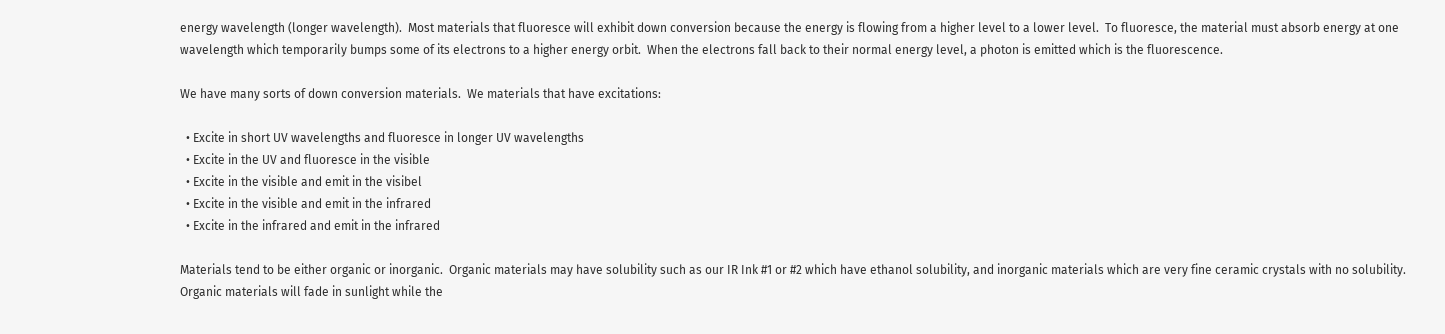energy wavelength (longer wavelength).  Most materials that fluoresce will exhibit down conversion because the energy is flowing from a higher level to a lower level.  To fluoresce, the material must absorb energy at one wavelength which temporarily bumps some of its electrons to a higher energy orbit.  When the electrons fall back to their normal energy level, a photon is emitted which is the fluorescence.

We have many sorts of down conversion materials.  We materials that have excitations:

  • Excite in short UV wavelengths and fluoresce in longer UV wavelengths
  • Excite in the UV and fluoresce in the visible
  • Excite in the visible and emit in the visibel
  • Excite in the visible and emit in the infrared
  • Excite in the infrared and emit in the infrared

Materials tend to be either organic or inorganic.  Organic materials may have solubility such as our IR Ink #1 or #2 which have ethanol solubility, and inorganic materials which are very fine ceramic crystals with no solubility.  Organic materials will fade in sunlight while the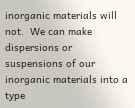inorganic materials will not.  We can make dispersions or suspensions of our inorganic materials into a type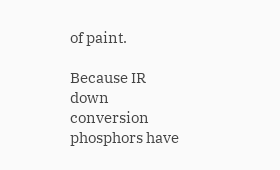of paint.

Because IR down conversion phosphors have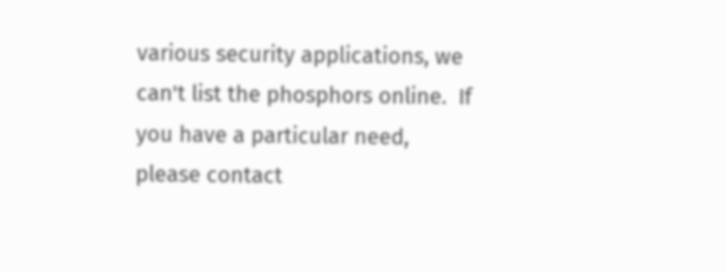various security applications, we can't list the phosphors online.  If you have a particular need, please contact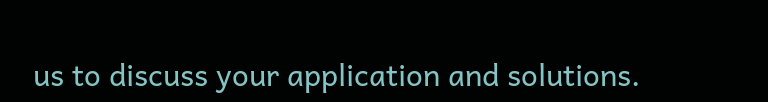us to discuss your application and solutions.